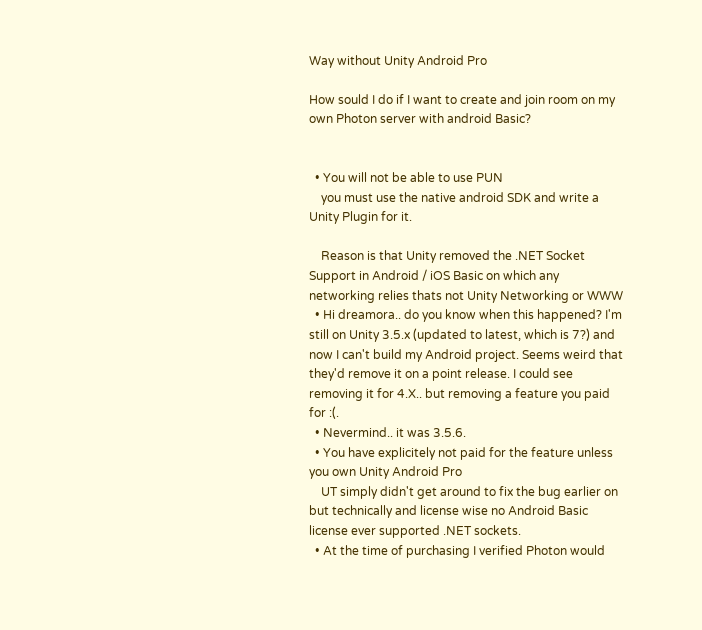Way without Unity Android Pro

How sould I do if I want to create and join room on my own Photon server with android Basic?


  • You will not be able to use PUN
    you must use the native android SDK and write a Unity Plugin for it.

    Reason is that Unity removed the .NET Socket Support in Android / iOS Basic on which any networking relies thats not Unity Networking or WWW
  • Hi dreamora.. do you know when this happened? I'm still on Unity 3.5.x (updated to latest, which is 7?) and now I can't build my Android project. Seems weird that they'd remove it on a point release. I could see removing it for 4.X.. but removing a feature you paid for :(.
  • Nevermind.. it was 3.5.6.
  • You have explicitely not paid for the feature unless you own Unity Android Pro
    UT simply didn't get around to fix the bug earlier on but technically and license wise no Android Basic license ever supported .NET sockets.
  • At the time of purchasing I verified Photon would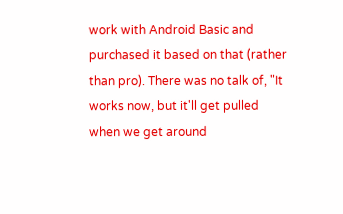work with Android Basic and purchased it based on that (rather than pro). There was no talk of, "It works now, but it'll get pulled when we get around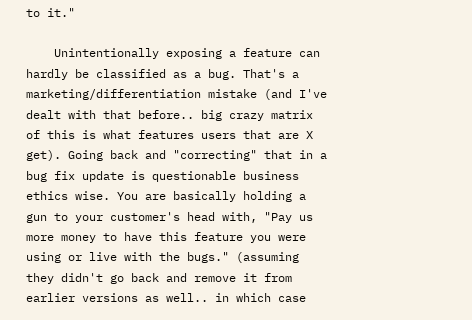to it."

    Unintentionally exposing a feature can hardly be classified as a bug. That's a marketing/differentiation mistake (and I've dealt with that before.. big crazy matrix of this is what features users that are X get). Going back and "correcting" that in a bug fix update is questionable business ethics wise. You are basically holding a gun to your customer's head with, "Pay us more money to have this feature you were using or live with the bugs." (assuming they didn't go back and remove it from earlier versions as well.. in which case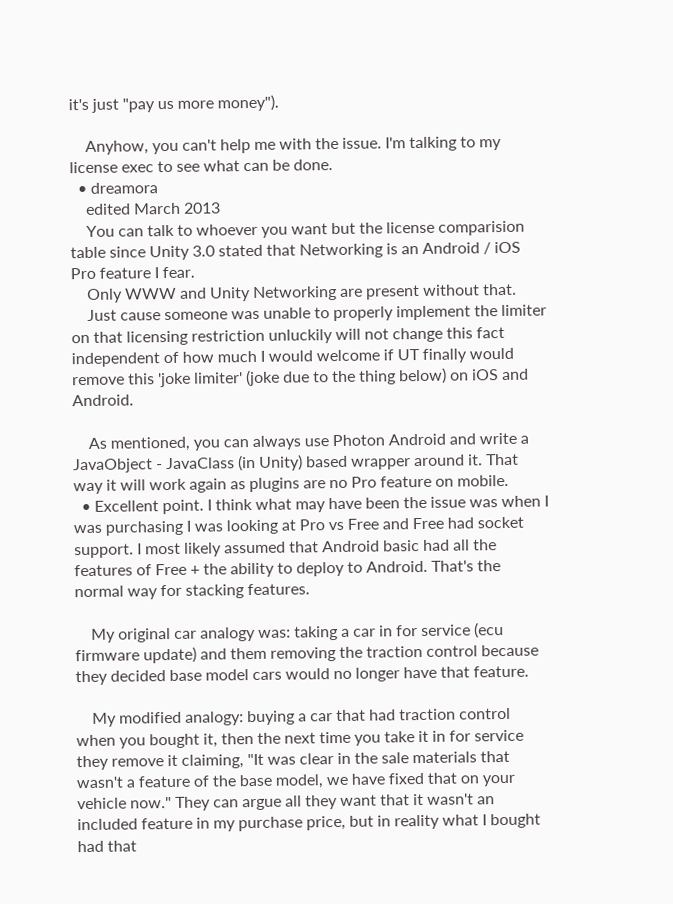it's just "pay us more money").

    Anyhow, you can't help me with the issue. I'm talking to my license exec to see what can be done.
  • dreamora
    edited March 2013
    You can talk to whoever you want but the license comparision table since Unity 3.0 stated that Networking is an Android / iOS Pro feature I fear.
    Only WWW and Unity Networking are present without that.
    Just cause someone was unable to properly implement the limiter on that licensing restriction unluckily will not change this fact independent of how much I would welcome if UT finally would remove this 'joke limiter' (joke due to the thing below) on iOS and Android.

    As mentioned, you can always use Photon Android and write a JavaObject - JavaClass (in Unity) based wrapper around it. That way it will work again as plugins are no Pro feature on mobile.
  • Excellent point. I think what may have been the issue was when I was purchasing I was looking at Pro vs Free and Free had socket support. I most likely assumed that Android basic had all the features of Free + the ability to deploy to Android. That's the normal way for stacking features.

    My original car analogy was: taking a car in for service (ecu firmware update) and them removing the traction control because they decided base model cars would no longer have that feature.

    My modified analogy: buying a car that had traction control when you bought it, then the next time you take it in for service they remove it claiming, "It was clear in the sale materials that wasn't a feature of the base model, we have fixed that on your vehicle now." They can argue all they want that it wasn't an included feature in my purchase price, but in reality what I bought had that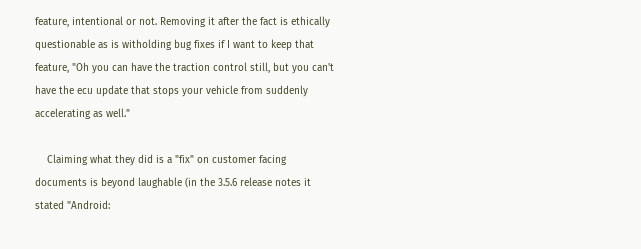feature, intentional or not. Removing it after the fact is ethically questionable as is witholding bug fixes if I want to keep that feature, "Oh you can have the traction control still, but you can't have the ecu update that stops your vehicle from suddenly accelerating as well."

    Claiming what they did is a "fix" on customer facing documents is beyond laughable (in the 3.5.6 release notes it stated "Android: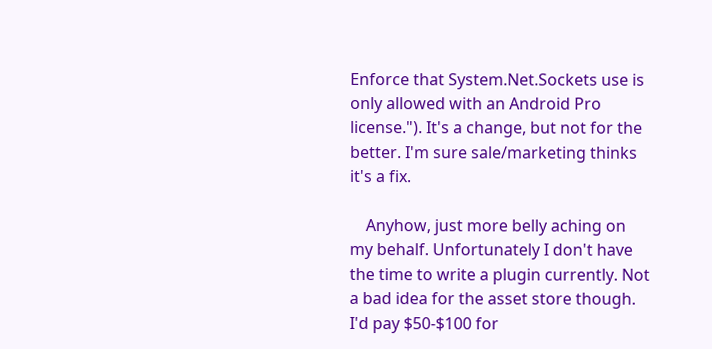Enforce that System.Net.Sockets use is only allowed with an Android Pro license."). It's a change, but not for the better. I'm sure sale/marketing thinks it's a fix.

    Anyhow, just more belly aching on my behalf. Unfortunately I don't have the time to write a plugin currently. Not a bad idea for the asset store though. I'd pay $50-$100 for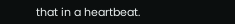that in a heartbeat.